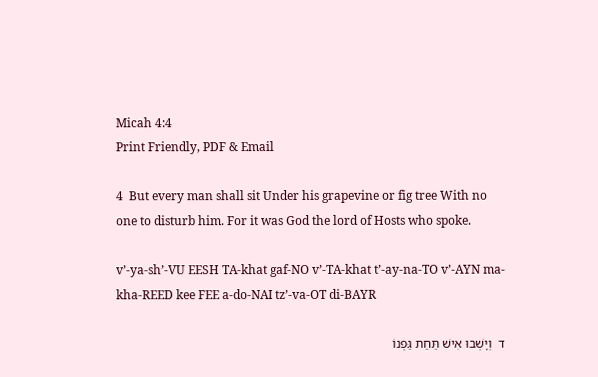Micah 4:4
Print Friendly, PDF & Email

4  But every man shall sit Under his grapevine or fig tree With no one to disturb him. For it was God the lord of Hosts who spoke.

v’-ya-sh’-VU EESH TA-khat gaf-NO v’-TA-khat t’-ay-na-TO v’-AYN ma-kha-REED kee FEE a-do-NAI tz’-va-OT di-BAYR

ד  וְיָשְׁבוּ אִישׁ תַּחַת גַּפְנוֹ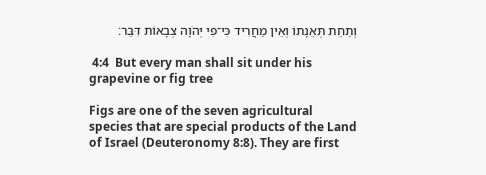וְתַחַת תְּאֵנָתוֹ וְאֵין מַחֲרִיד כִּי־פִי יְהֹוָה צְבָאוֹת דִּבֵּר׃

 4:4  But every man shall sit under his grapevine or fig tree

Figs are one of the seven agricultural species that are special products of the Land of Israel (Deuteronomy 8:8). They are first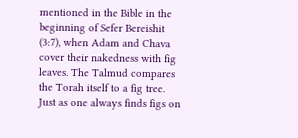mentioned in the Bible in the beginning of Sefer Bereishit (3:7), when Adam and Chava cover their nakedness with fig leaves. The Talmud compares the Torah itself to a fig tree. Just as one always finds figs on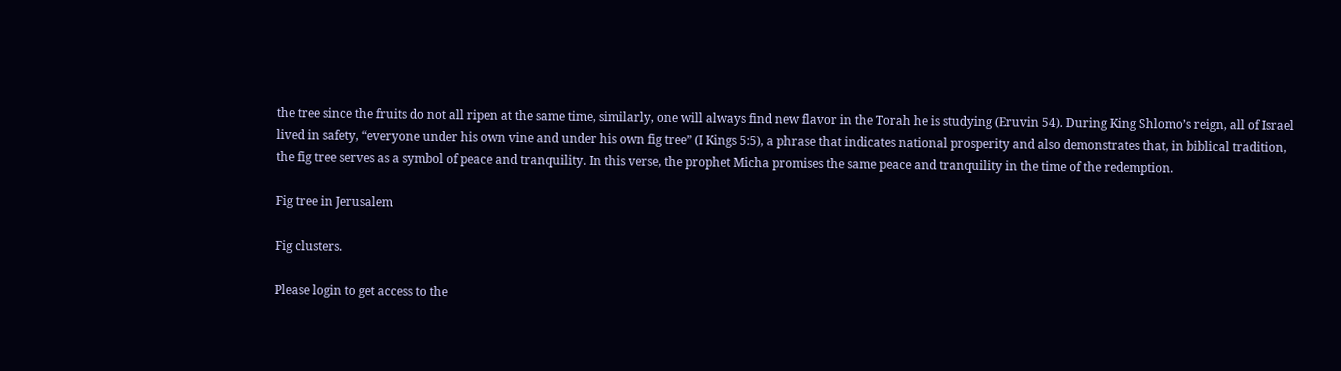the tree since the fruits do not all ripen at the same time, similarly, one will always find new flavor in the Torah he is studying (Eruvin 54). During King Shlomo’s reign, all of Israel lived in safety, “everyone under his own vine and under his own fig tree” (I Kings 5:5), a phrase that indicates national prosperity and also demonstrates that, in biblical tradition, the fig tree serves as a symbol of peace and tranquility. In this verse, the prophet Micha promises the same peace and tranquility in the time of the redemption.

Fig tree in Jerusalem

Fig clusters.

Please login to get access to the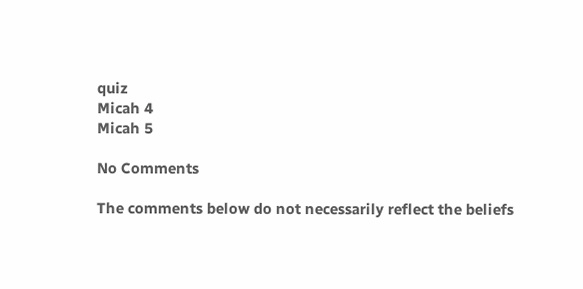quiz
Micah 4
Micah 5

No Comments

The comments below do not necessarily reflect the beliefs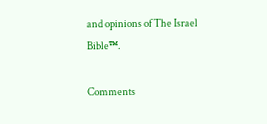and opinions of The Israel Bible™.

Comments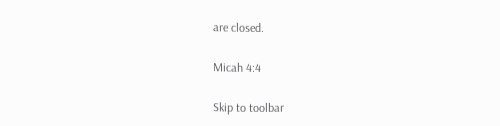are closed.

Micah 4:4

Skip to toolbar